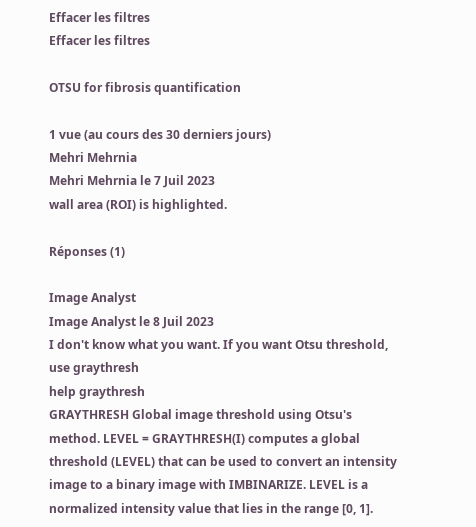Effacer les filtres
Effacer les filtres

OTSU for fibrosis quantification

1 vue (au cours des 30 derniers jours)
Mehri Mehrnia
Mehri Mehrnia le 7 Juil 2023
wall area (ROI) is highlighted.

Réponses (1)

Image Analyst
Image Analyst le 8 Juil 2023
I don't know what you want. If you want Otsu threshold, use graythresh
help graythresh
GRAYTHRESH Global image threshold using Otsu's method. LEVEL = GRAYTHRESH(I) computes a global threshold (LEVEL) that can be used to convert an intensity image to a binary image with IMBINARIZE. LEVEL is a normalized intensity value that lies in the range [0, 1].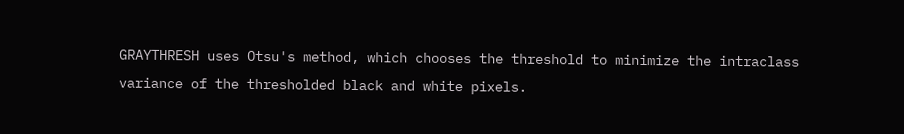GRAYTHRESH uses Otsu's method, which chooses the threshold to minimize the intraclass variance of the thresholded black and white pixels.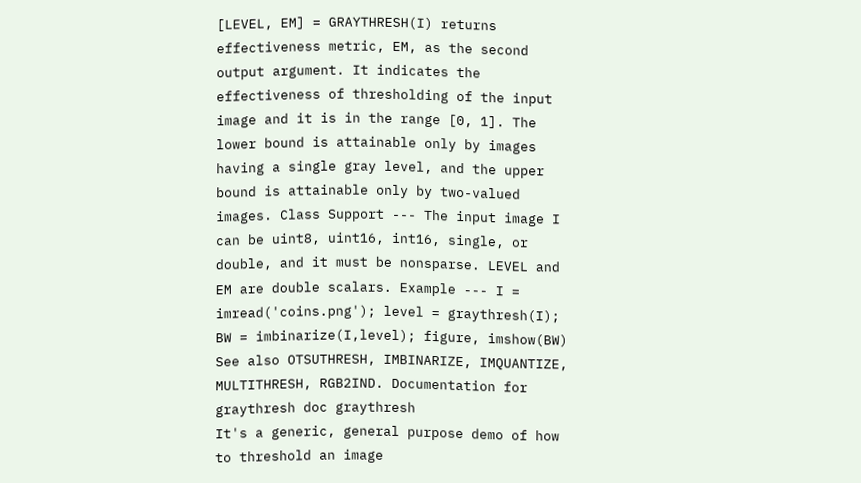[LEVEL, EM] = GRAYTHRESH(I) returns effectiveness metric, EM, as the second output argument. It indicates the effectiveness of thresholding of the input image and it is in the range [0, 1]. The lower bound is attainable only by images having a single gray level, and the upper bound is attainable only by two-valued images. Class Support --- The input image I can be uint8, uint16, int16, single, or double, and it must be nonsparse. LEVEL and EM are double scalars. Example --- I = imread('coins.png'); level = graythresh(I); BW = imbinarize(I,level); figure, imshow(BW) See also OTSUTHRESH, IMBINARIZE, IMQUANTIZE, MULTITHRESH, RGB2IND. Documentation for graythresh doc graythresh
It's a generic, general purpose demo of how to threshold an image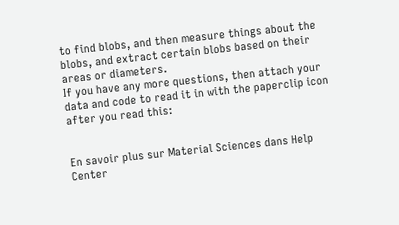to find blobs, and then measure things about the blobs, and extract certain blobs based on their areas or diameters.
If you have any more questions, then attach your data and code to read it in with the paperclip icon after you read this:


En savoir plus sur Material Sciences dans Help Center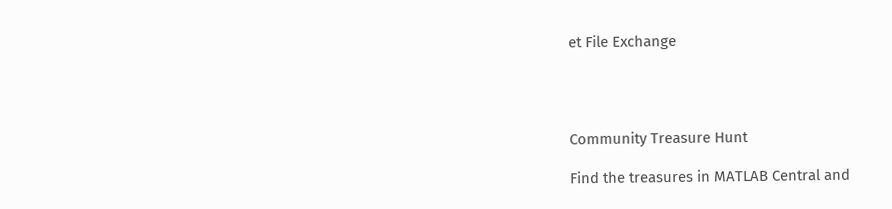et File Exchange




Community Treasure Hunt

Find the treasures in MATLAB Central and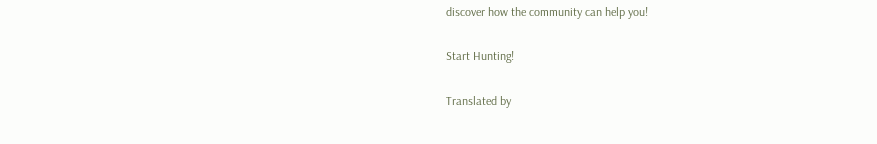discover how the community can help you!

Start Hunting!

Translated by